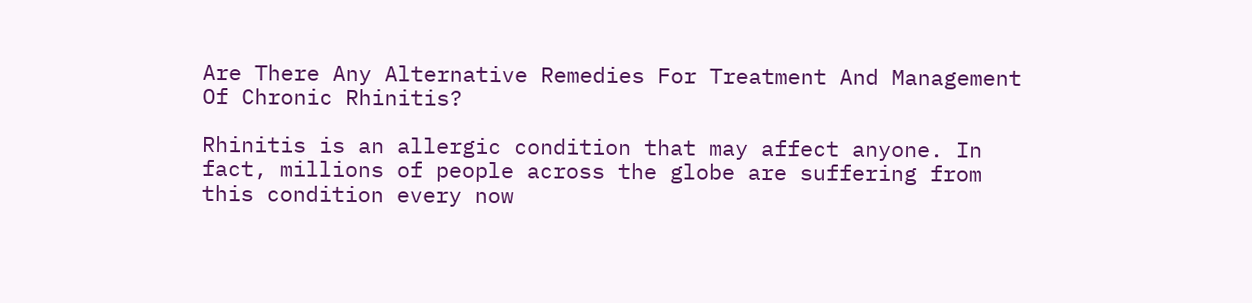Are There Any Alternative Remedies For Treatment And Management Of Chronic Rhinitis?

Rhinitis is an allergic condition that may affect anyone. In fact, millions of people across the globe are suffering from this condition every now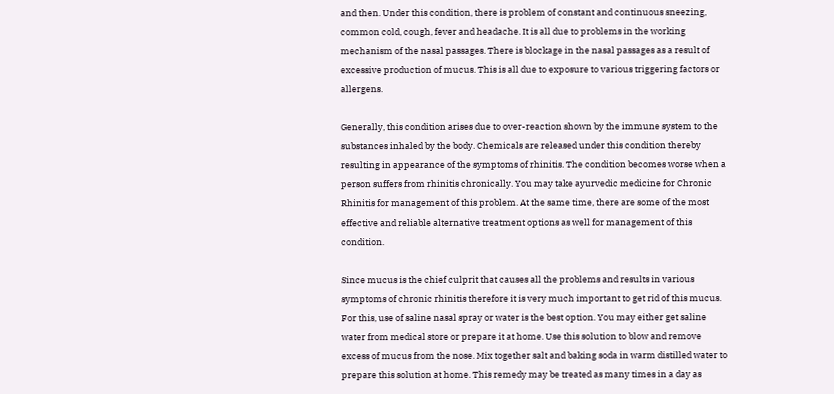and then. Under this condition, there is problem of constant and continuous sneezing, common cold, cough, fever and headache. It is all due to problems in the working mechanism of the nasal passages. There is blockage in the nasal passages as a result of excessive production of mucus. This is all due to exposure to various triggering factors or allergens.

Generally, this condition arises due to over-reaction shown by the immune system to the substances inhaled by the body. Chemicals are released under this condition thereby resulting in appearance of the symptoms of rhinitis. The condition becomes worse when a person suffers from rhinitis chronically. You may take ayurvedic medicine for Chronic Rhinitis for management of this problem. At the same time, there are some of the most effective and reliable alternative treatment options as well for management of this condition.

Since mucus is the chief culprit that causes all the problems and results in various symptoms of chronic rhinitis therefore it is very much important to get rid of this mucus. For this, use of saline nasal spray or water is the best option. You may either get saline water from medical store or prepare it at home. Use this solution to blow and remove excess of mucus from the nose. Mix together salt and baking soda in warm distilled water to prepare this solution at home. This remedy may be treated as many times in a day as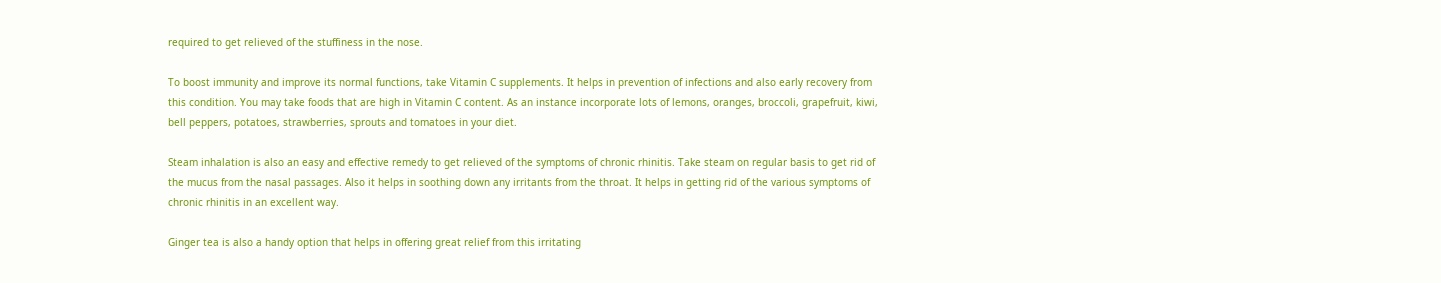required to get relieved of the stuffiness in the nose.

To boost immunity and improve its normal functions, take Vitamin C supplements. It helps in prevention of infections and also early recovery from this condition. You may take foods that are high in Vitamin C content. As an instance incorporate lots of lemons, oranges, broccoli, grapefruit, kiwi, bell peppers, potatoes, strawberries, sprouts and tomatoes in your diet.

Steam inhalation is also an easy and effective remedy to get relieved of the symptoms of chronic rhinitis. Take steam on regular basis to get rid of the mucus from the nasal passages. Also it helps in soothing down any irritants from the throat. It helps in getting rid of the various symptoms of chronic rhinitis in an excellent way.

Ginger tea is also a handy option that helps in offering great relief from this irritating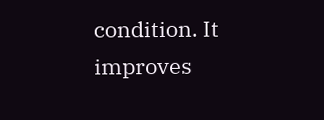condition. It improves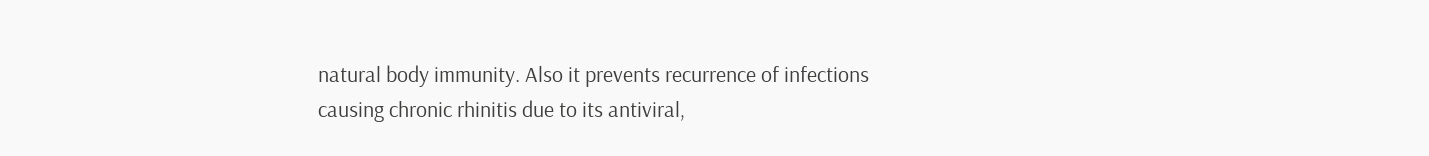natural body immunity. Also it prevents recurrence of infections causing chronic rhinitis due to its antiviral,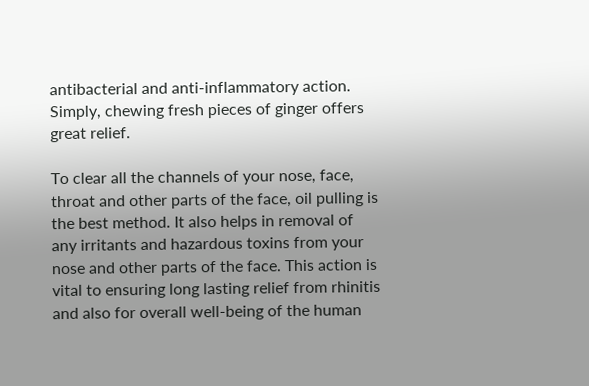antibacterial and anti-inflammatory action. Simply, chewing fresh pieces of ginger offers great relief.

To clear all the channels of your nose, face, throat and other parts of the face, oil pulling is the best method. It also helps in removal of any irritants and hazardous toxins from your nose and other parts of the face. This action is vital to ensuring long lasting relief from rhinitis and also for overall well-being of the human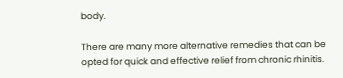body.

There are many more alternative remedies that can be opted for quick and effective relief from chronic rhinitis.